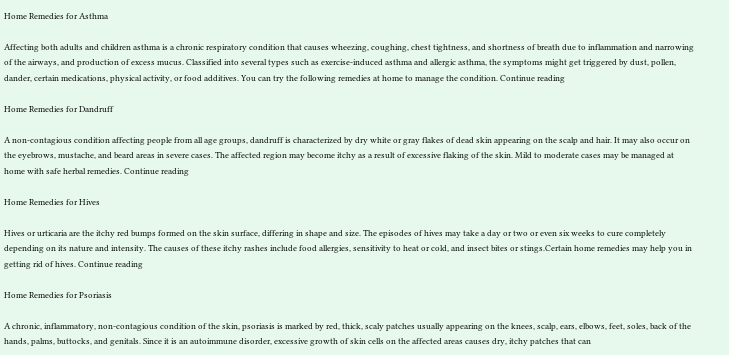Home Remedies for Asthma

Affecting both adults and children asthma is a chronic respiratory condition that causes wheezing, coughing, chest tightness, and shortness of breath due to inflammation and narrowing of the airways, and production of excess mucus. Classified into several types such as exercise-induced asthma and allergic asthma, the symptoms might get triggered by dust, pollen, dander, certain medications, physical activity, or food additives. You can try the following remedies at home to manage the condition. Continue reading

Home Remedies for Dandruff

A non-contagious condition affecting people from all age groups, dandruff is characterized by dry white or gray flakes of dead skin appearing on the scalp and hair. It may also occur on the eyebrows, mustache, and beard areas in severe cases. The affected region may become itchy as a result of excessive flaking of the skin. Mild to moderate cases may be managed at home with safe herbal remedies. Continue reading

Home Remedies for Hives

Hives or urticaria are the itchy red bumps formed on the skin surface, differing in shape and size. The episodes of hives may take a day or two or even six weeks to cure completely depending on its nature and intensity. The causes of these itchy rashes include food allergies, sensitivity to heat or cold, and insect bites or stings.Certain home remedies may help you in getting rid of hives. Continue reading

Home Remedies for Psoriasis

A chronic, inflammatory, non-contagious condition of the skin, psoriasis is marked by red, thick, scaly patches usually appearing on the knees, scalp, ears, elbows, feet, soles, back of the hands, palms, buttocks, and genitals. Since it is an autoimmune disorder, excessive growth of skin cells on the affected areas causes dry, itchy patches that can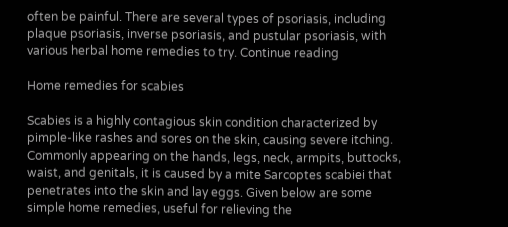often be painful. There are several types of psoriasis, including plaque psoriasis, inverse psoriasis, and pustular psoriasis, with various herbal home remedies to try. Continue reading

Home remedies for scabies

Scabies is a highly contagious skin condition characterized by pimple-like rashes and sores on the skin, causing severe itching. Commonly appearing on the hands, legs, neck, armpits, buttocks, waist, and genitals, it is caused by a mite Sarcoptes scabiei that penetrates into the skin and lay eggs. Given below are some simple home remedies, useful for relieving the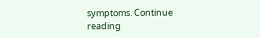symptoms. Continue reading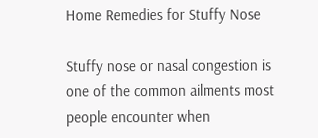Home Remedies for Stuffy Nose

Stuffy nose or nasal congestion is one of the common ailments most people encounter when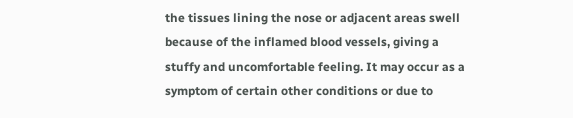the tissues lining the nose or adjacent areas swell because of the inflamed blood vessels, giving a stuffy and uncomfortable feeling. It may occur as a symptom of certain other conditions or due to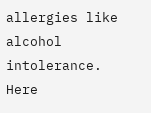allergies like alcohol intolerance. Here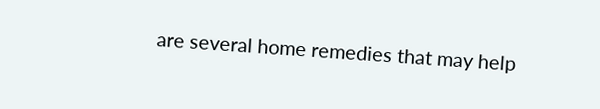are several home remedies that may help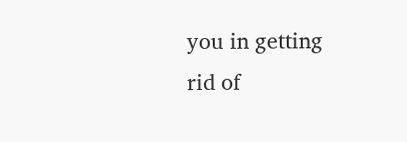you in getting rid of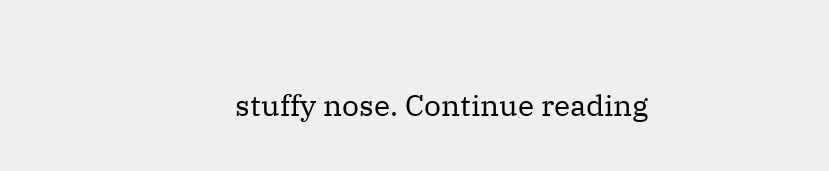stuffy nose. Continue reading